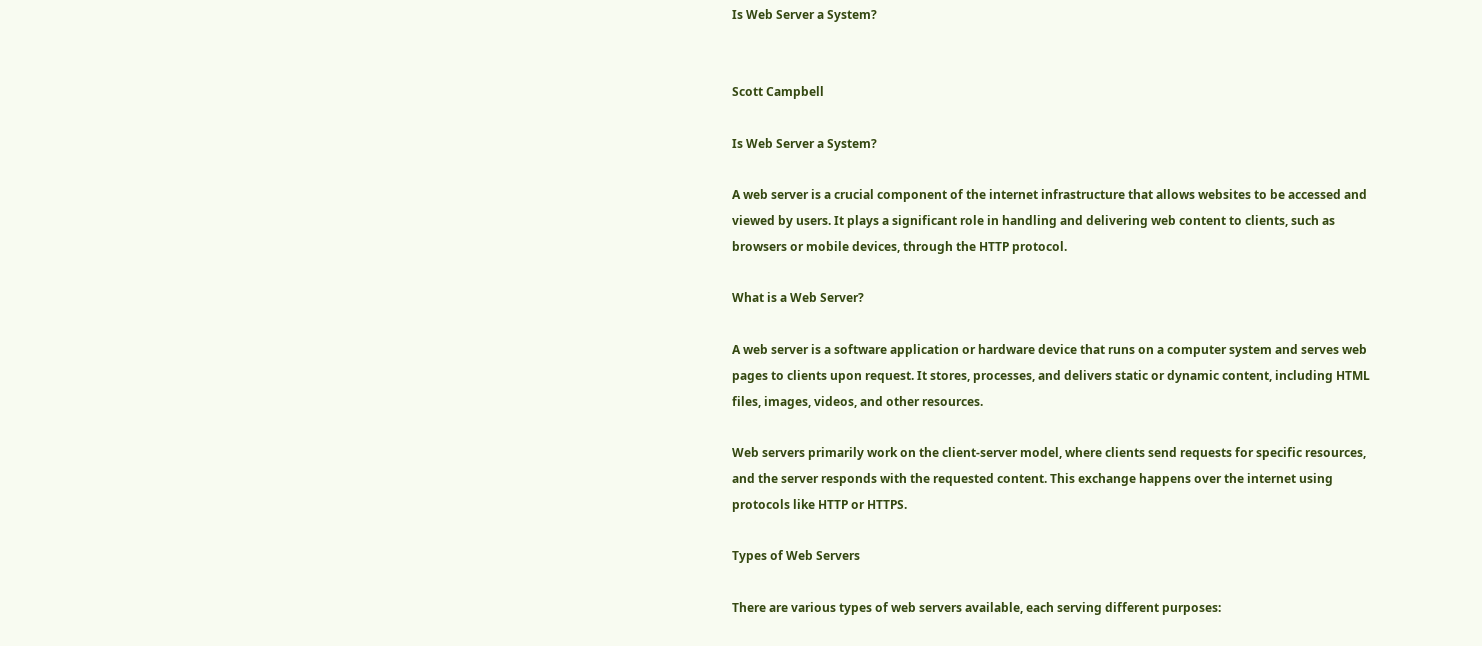Is Web Server a System?


Scott Campbell

Is Web Server a System?

A web server is a crucial component of the internet infrastructure that allows websites to be accessed and viewed by users. It plays a significant role in handling and delivering web content to clients, such as browsers or mobile devices, through the HTTP protocol.

What is a Web Server?

A web server is a software application or hardware device that runs on a computer system and serves web pages to clients upon request. It stores, processes, and delivers static or dynamic content, including HTML files, images, videos, and other resources.

Web servers primarily work on the client-server model, where clients send requests for specific resources, and the server responds with the requested content. This exchange happens over the internet using protocols like HTTP or HTTPS.

Types of Web Servers

There are various types of web servers available, each serving different purposes: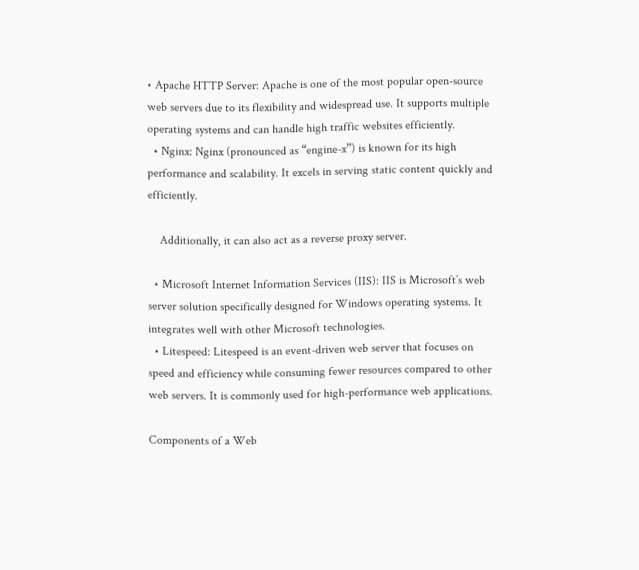• Apache HTTP Server: Apache is one of the most popular open-source web servers due to its flexibility and widespread use. It supports multiple operating systems and can handle high traffic websites efficiently.
  • Nginx: Nginx (pronounced as “engine-x”) is known for its high performance and scalability. It excels in serving static content quickly and efficiently.

    Additionally, it can also act as a reverse proxy server.

  • Microsoft Internet Information Services (IIS): IIS is Microsoft’s web server solution specifically designed for Windows operating systems. It integrates well with other Microsoft technologies.
  • Litespeed: Litespeed is an event-driven web server that focuses on speed and efficiency while consuming fewer resources compared to other web servers. It is commonly used for high-performance web applications.

Components of a Web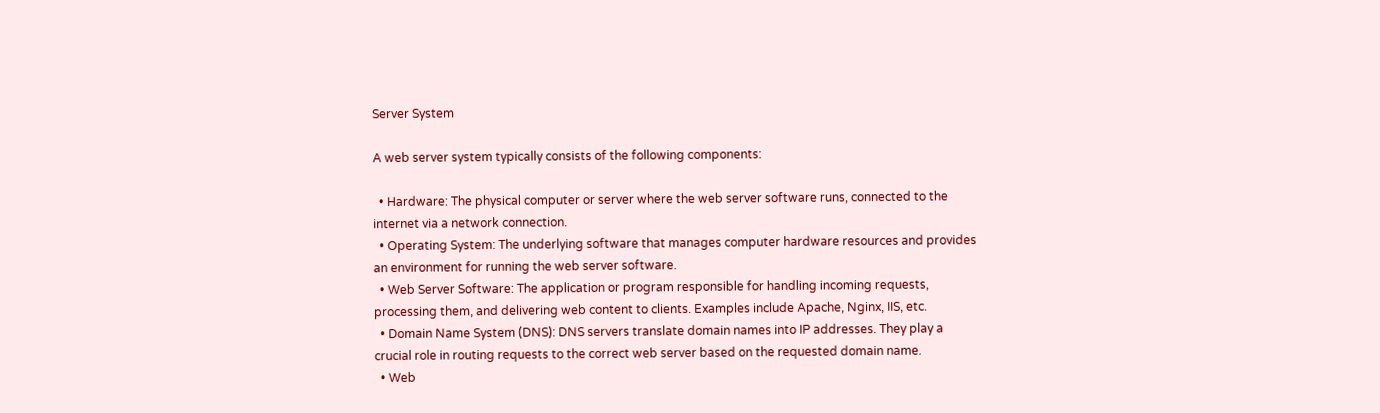Server System

A web server system typically consists of the following components:

  • Hardware: The physical computer or server where the web server software runs, connected to the internet via a network connection.
  • Operating System: The underlying software that manages computer hardware resources and provides an environment for running the web server software.
  • Web Server Software: The application or program responsible for handling incoming requests, processing them, and delivering web content to clients. Examples include Apache, Nginx, IIS, etc.
  • Domain Name System (DNS): DNS servers translate domain names into IP addresses. They play a crucial role in routing requests to the correct web server based on the requested domain name.
  • Web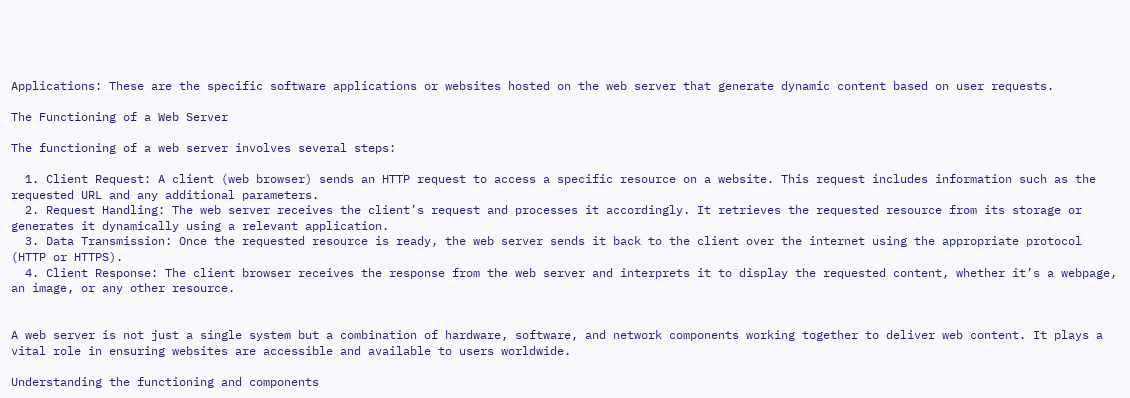Applications: These are the specific software applications or websites hosted on the web server that generate dynamic content based on user requests.

The Functioning of a Web Server

The functioning of a web server involves several steps:

  1. Client Request: A client (web browser) sends an HTTP request to access a specific resource on a website. This request includes information such as the requested URL and any additional parameters.
  2. Request Handling: The web server receives the client’s request and processes it accordingly. It retrieves the requested resource from its storage or generates it dynamically using a relevant application.
  3. Data Transmission: Once the requested resource is ready, the web server sends it back to the client over the internet using the appropriate protocol (HTTP or HTTPS).
  4. Client Response: The client browser receives the response from the web server and interprets it to display the requested content, whether it’s a webpage, an image, or any other resource.


A web server is not just a single system but a combination of hardware, software, and network components working together to deliver web content. It plays a vital role in ensuring websites are accessible and available to users worldwide.

Understanding the functioning and components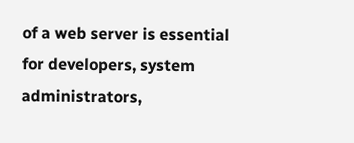of a web server is essential for developers, system administrators,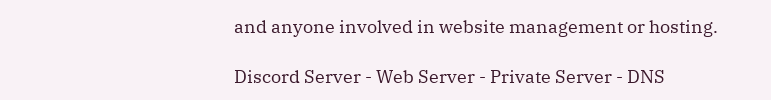and anyone involved in website management or hosting.

Discord Server - Web Server - Private Server - DNS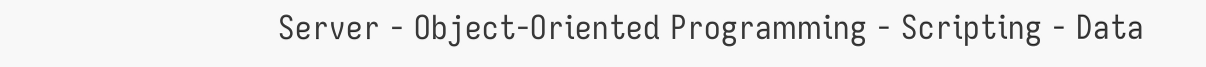Server - Object-Oriented Programming - Scripting - Data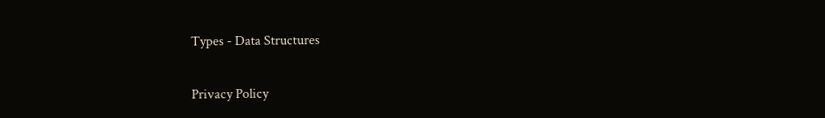Types - Data Structures

Privacy Policy